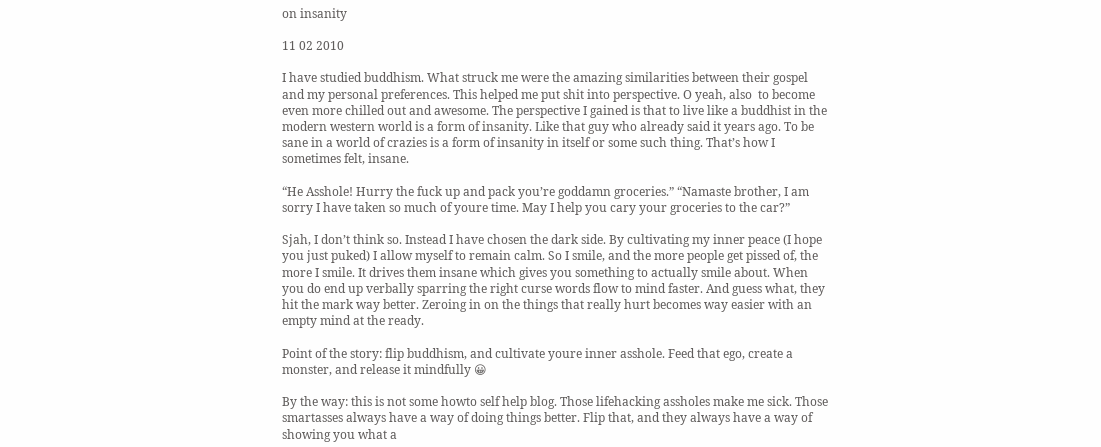on insanity

11 02 2010

I have studied buddhism. What struck me were the amazing similarities between their gospel and my personal preferences. This helped me put shit into perspective. O yeah, also  to become even more chilled out and awesome. The perspective I gained is that to live like a buddhist in the modern western world is a form of insanity. Like that guy who already said it years ago. To be sane in a world of crazies is a form of insanity in itself or some such thing. That’s how I sometimes felt, insane.

“He Asshole! Hurry the fuck up and pack you’re goddamn groceries.” “Namaste brother, I am sorry I have taken so much of youre time. May I help you cary your groceries to the car?”

Sjah, I don’t think so. Instead I have chosen the dark side. By cultivating my inner peace (I hope you just puked) I allow myself to remain calm. So I smile, and the more people get pissed of, the more I smile. It drives them insane which gives you something to actually smile about. When you do end up verbally sparring the right curse words flow to mind faster. And guess what, they hit the mark way better. Zeroing in on the things that really hurt becomes way easier with an empty mind at the ready.

Point of the story: flip buddhism, and cultivate youre inner asshole. Feed that ego, create a monster, and release it mindfully 😀

By the way: this is not some howto self help blog. Those lifehacking assholes make me sick. Those smartasses always have a way of doing things better. Flip that, and they always have a way of showing you what a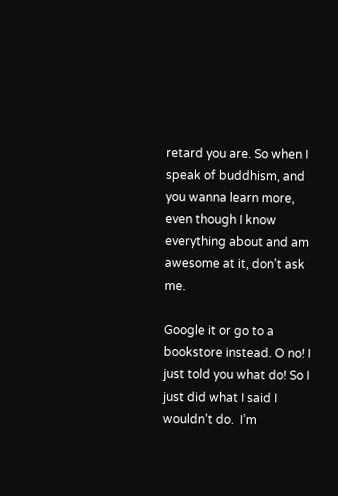retard you are. So when I speak of buddhism, and you wanna learn more, even though I know everything about and am awesome at it, don’t ask me.

Google it or go to a bookstore instead. O no! I just told you what do! So I just did what I said I wouldn’t do.  I’m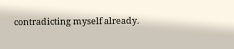contradicting myself already.